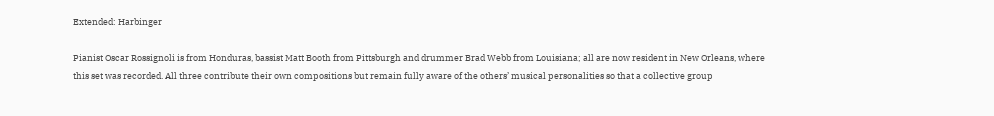Extended: Harbinger

Pianist Oscar Rossignoli is from Honduras, bassist Matt Booth from Pittsburgh and drummer Brad Webb from Louisiana; all are now resident in New Orleans, where this set was recorded. All three contribute their own compositions but remain fully aware of the others’ musical personalities so that a collective group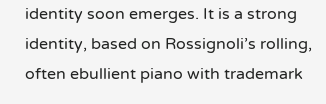identity soon emerges. It is a strong identity, based on Rossignoli’s rolling, often ebullient piano with trademark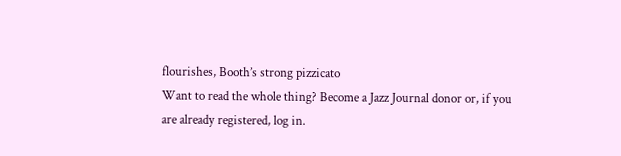flourishes, Booth’s strong pizzicato
Want to read the whole thing? Become a Jazz Journal donor or, if you are already registered, log in.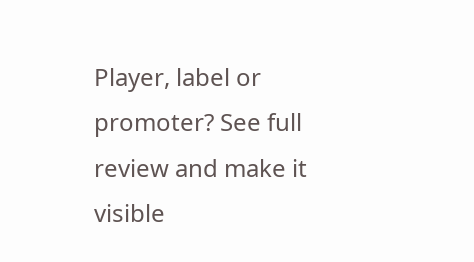Player, label or promoter? See full review and make it visible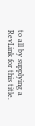to all by supplying a RevLink for this title.